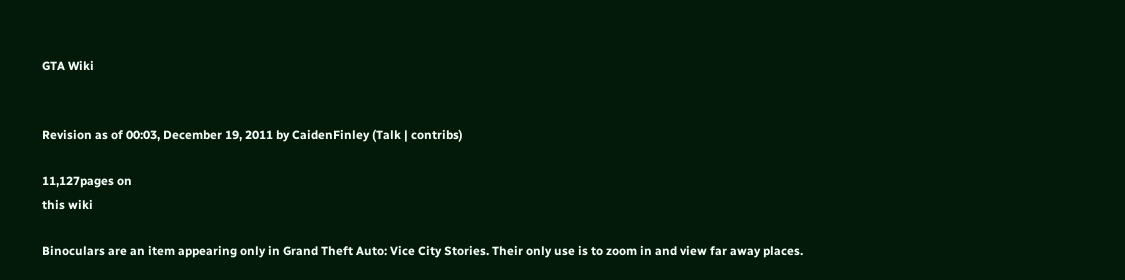GTA Wiki


Revision as of 00:03, December 19, 2011 by CaidenFinley (Talk | contribs)

11,127pages on
this wiki

Binoculars are an item appearing only in Grand Theft Auto: Vice City Stories. Their only use is to zoom in and view far away places.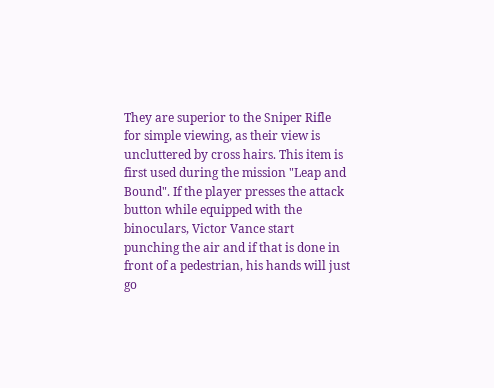They are superior to the Sniper Rifle for simple viewing, as their view is uncluttered by cross hairs. This item is first used during the mission "Leap and Bound". If the player presses the attack button while equipped with the binoculars, Victor Vance start punching the air and if that is done in front of a pedestrian, his hands will just go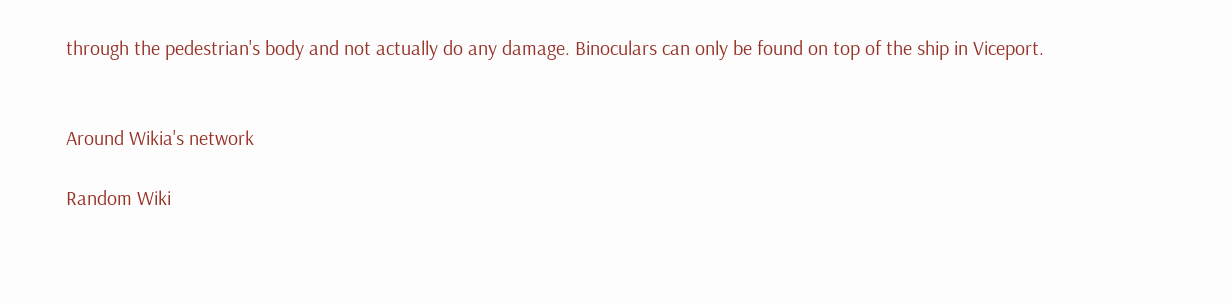through the pedestrian's body and not actually do any damage. Binoculars can only be found on top of the ship in Viceport.


Around Wikia's network

Random Wiki